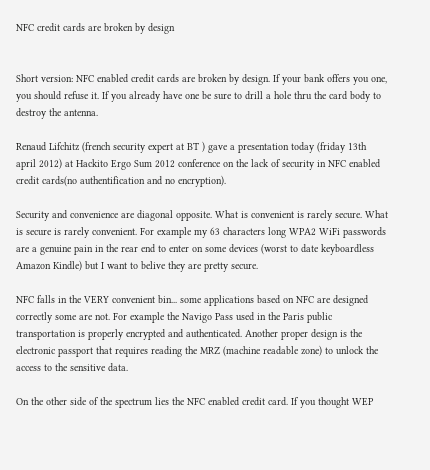NFC credit cards are broken by design


Short version: NFC enabled credit cards are broken by design. If your bank offers you one, you should refuse it. If you already have one be sure to drill a hole thru the card body to destroy the antenna.

Renaud Lifchitz (french security expert at BT ) gave a presentation today (friday 13th april 2012) at Hackito Ergo Sum 2012 conference on the lack of security in NFC enabled credit cards(no authentification and no encryption).

Security and convenience are diagonal opposite. What is convenient is rarely secure. What is secure is rarely convenient. For example my 63 characters long WPA2 WiFi passwords are a genuine pain in the rear end to enter on some devices (worst to date keyboardless Amazon Kindle) but I want to belive they are pretty secure.

NFC falls in the VERY convenient bin... some applications based on NFC are designed correctly some are not. For example the Navigo Pass used in the Paris public transportation is properly encrypted and authenticated. Another proper design is the electronic passport that requires reading the MRZ (machine readable zone) to unlock the access to the sensitive data.

On the other side of the spectrum lies the NFC enabled credit card. If you thought WEP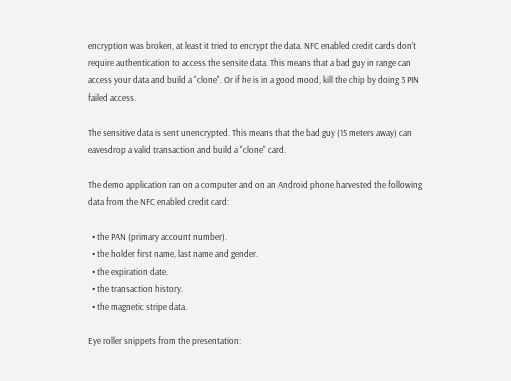encryption was broken, at least it tried to encrypt the data. NFC enabled credit cards don't require authentication to access the sensite data. This means that a bad guy in range can access your data and build a "clone". Or if he is in a good mood, kill the chip by doing 3 PIN failed access.

The sensitive data is sent unencrypted. This means that the bad guy (15 meters away) can eavesdrop a valid transaction and build a "clone" card.

The demo application ran on a computer and on an Android phone harvested the following data from the NFC enabled credit card:

  • the PAN (primary account number).
  • the holder first name, last name and gender.
  • the expiration date.
  • the transaction history.
  • the magnetic stripe data.

Eye roller snippets from the presentation: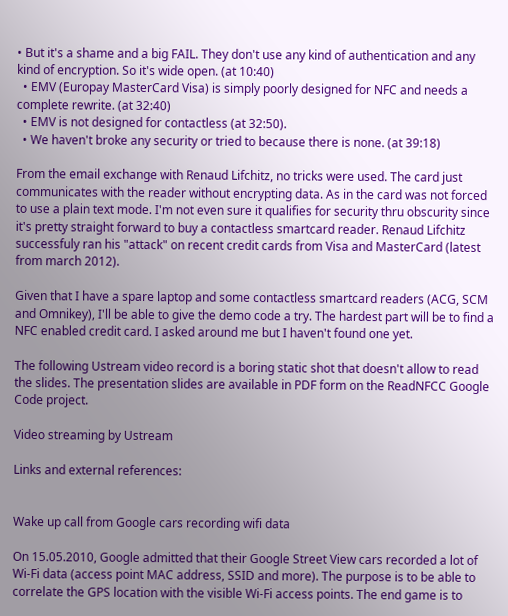• But it's a shame and a big FAIL. They don't use any kind of authentication and any kind of encryption. So it's wide open. (at 10:40)
  • EMV (Europay MasterCard Visa) is simply poorly designed for NFC and needs a complete rewrite. (at 32:40)
  • EMV is not designed for contactless (at 32:50).
  • We haven't broke any security or tried to because there is none. (at 39:18)

From the email exchange with Renaud Lifchitz, no tricks were used. The card just communicates with the reader without encrypting data. As in the card was not forced to use a plain text mode. I'm not even sure it qualifies for security thru obscurity since it's pretty straight forward to buy a contactless smartcard reader. Renaud Lifchitz successfuly ran his "attack" on recent credit cards from Visa and MasterCard (latest from march 2012).

Given that I have a spare laptop and some contactless smartcard readers (ACG, SCM and Omnikey), I'll be able to give the demo code a try. The hardest part will be to find a NFC enabled credit card. I asked around me but I haven't found one yet.

The following Ustream video record is a boring static shot that doesn't allow to read the slides. The presentation slides are available in PDF form on the ReadNFCC Google Code project.

Video streaming by Ustream

Links and external references:


Wake up call from Google cars recording wifi data

On 15.05.2010, Google admitted that their Google Street View cars recorded a lot of Wi-Fi data (access point MAC address, SSID and more). The purpose is to be able to correlate the GPS location with the visible Wi-Fi access points. The end game is to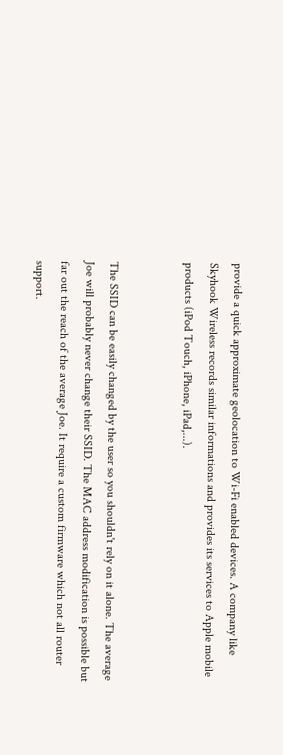provide a quick approximate geolocation to Wi-Fi enabled devices. A company like Skyhook Wireless records similar informations and provides its services to Apple mobile products (iPod Touch, iPhone, iPad,...).


The SSID can be easily changed by the user so you shouldn't rely on it alone. The average Joe will probably never change their SSID. The MAC address modification is possible but far out the reach of the average Joe. It require a custom firmware which not all router support.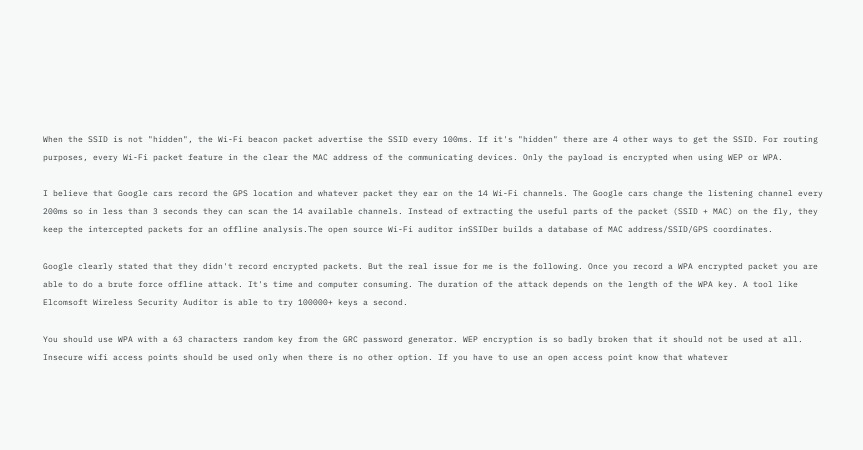When the SSID is not "hidden", the Wi-Fi beacon packet advertise the SSID every 100ms. If it's "hidden" there are 4 other ways to get the SSID. For routing purposes, every Wi-Fi packet feature in the clear the MAC address of the communicating devices. Only the payload is encrypted when using WEP or WPA.

I believe that Google cars record the GPS location and whatever packet they ear on the 14 Wi-Fi channels. The Google cars change the listening channel every 200ms so in less than 3 seconds they can scan the 14 available channels. Instead of extracting the useful parts of the packet (SSID + MAC) on the fly, they keep the intercepted packets for an offline analysis.The open source Wi-Fi auditor inSSIDer builds a database of MAC address/SSID/GPS coordinates.

Google clearly stated that they didn't record encrypted packets. But the real issue for me is the following. Once you record a WPA encrypted packet you are able to do a brute force offline attack. It's time and computer consuming. The duration of the attack depends on the length of the WPA key. A tool like Elcomsoft Wireless Security Auditor is able to try 100000+ keys a second.

You should use WPA with a 63 characters random key from the GRC password generator. WEP encryption is so badly broken that it should not be used at all. Insecure wifi access points should be used only when there is no other option. If you have to use an open access point know that whatever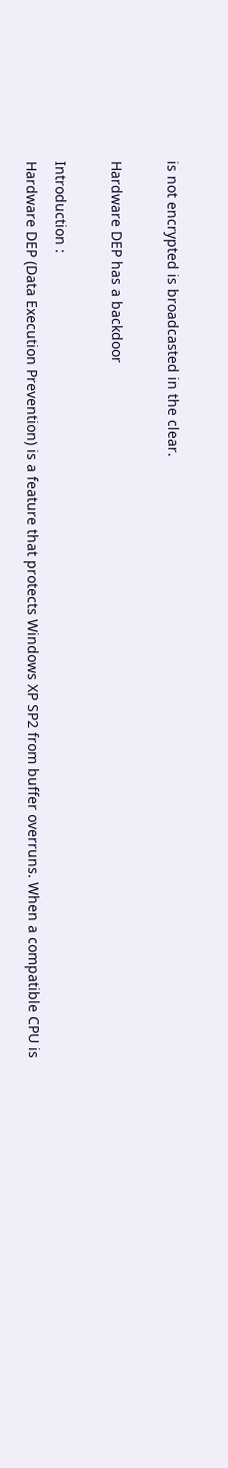is not encrypted is broadcasted in the clear.

Hardware DEP has a backdoor

Introduction :
Hardware DEP (Data Execution Prevention) is a feature that protects Windows XP SP2 from buffer overruns. When a compatible CPU is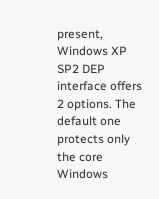present, Windows XP SP2 DEP interface offers 2 options. The default one protects only the core Windows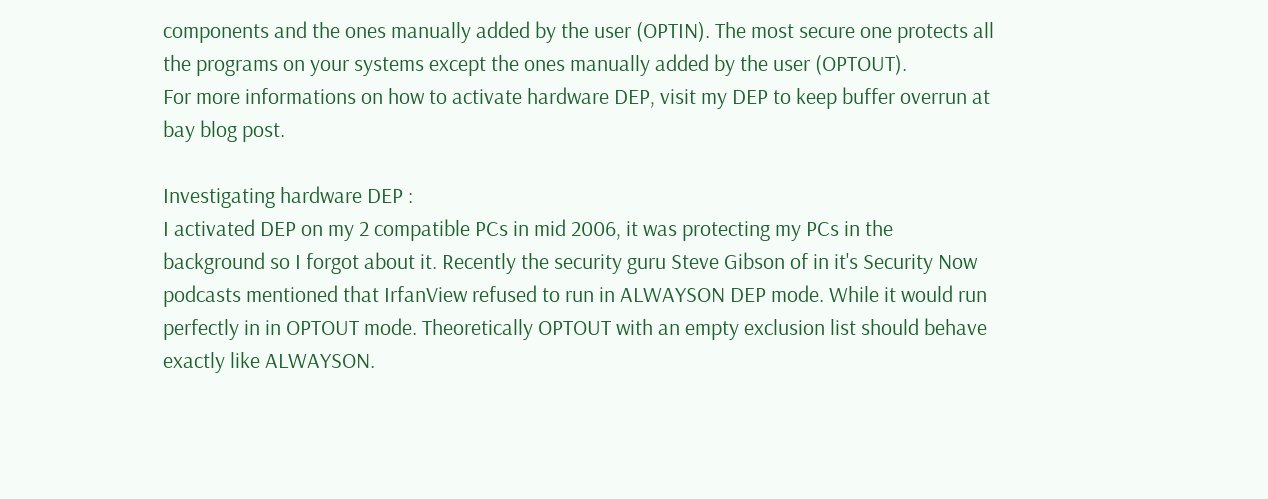components and the ones manually added by the user (OPTIN). The most secure one protects all the programs on your systems except the ones manually added by the user (OPTOUT).
For more informations on how to activate hardware DEP, visit my DEP to keep buffer overrun at bay blog post.

Investigating hardware DEP :
I activated DEP on my 2 compatible PCs in mid 2006, it was protecting my PCs in the background so I forgot about it. Recently the security guru Steve Gibson of in it's Security Now podcasts mentioned that IrfanView refused to run in ALWAYSON DEP mode. While it would run perfectly in in OPTOUT mode. Theoretically OPTOUT with an empty exclusion list should behave exactly like ALWAYSON.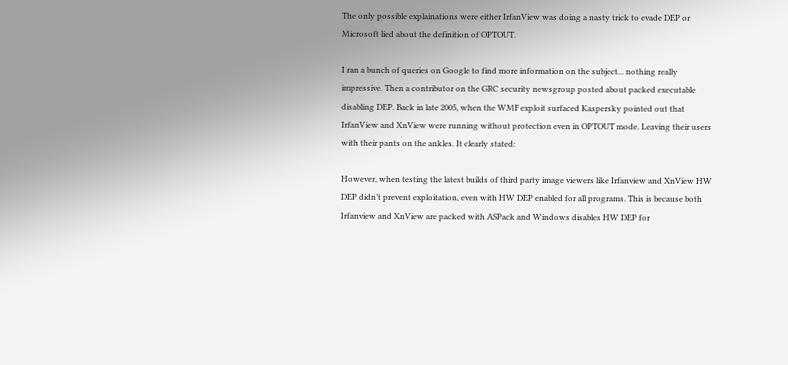The only possible explainations were either IrfanView was doing a nasty trick to evade DEP or Microsoft lied about the definition of OPTOUT.

I ran a bunch of queries on Google to find more information on the subject... nothing really impressive. Then a contributor on the GRC security newsgroup posted about packed executable disabling DEP. Back in late 2005, when the WMF exploit surfaced Kaspersky pointed out that IrfanView and XnView were running without protection even in OPTOUT mode. Leaving their users with their pants on the ankles. It clearly stated:

However, when testing the latest builds of third party image viewers like Irfanview and XnView HW DEP didn’t prevent exploitation, even with HW DEP enabled for all programs. This is because both Irfanview and XnView are packed with ASPack and Windows disables HW DEP for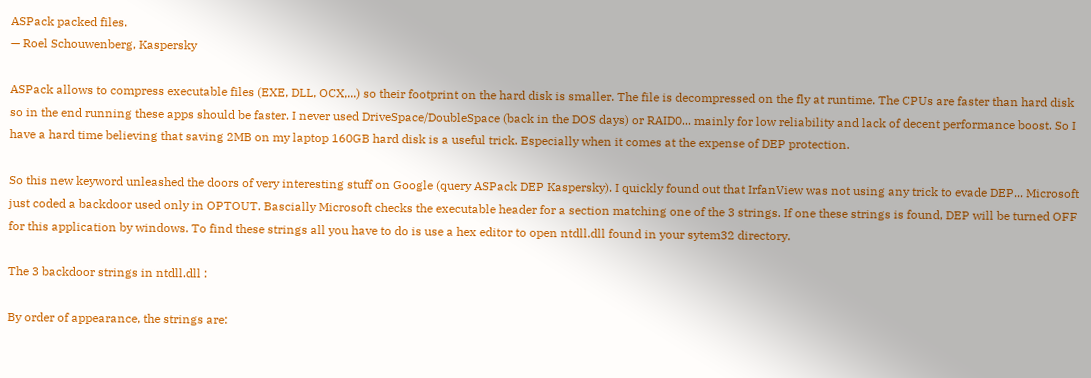ASPack packed files.
— Roel Schouwenberg, Kaspersky

ASPack allows to compress executable files (EXE, DLL, OCX,...) so their footprint on the hard disk is smaller. The file is decompressed on the fly at runtime. The CPUs are faster than hard disk so in the end running these apps should be faster. I never used DriveSpace/DoubleSpace (back in the DOS days) or RAID0... mainly for low reliability and lack of decent performance boost. So I have a hard time believing that saving 2MB on my laptop 160GB hard disk is a useful trick. Especially when it comes at the expense of DEP protection.

So this new keyword unleashed the doors of very interesting stuff on Google (query ASPack DEP Kaspersky). I quickly found out that IrfanView was not using any trick to evade DEP... Microsoft just coded a backdoor used only in OPTOUT. Bascially Microsoft checks the executable header for a section matching one of the 3 strings. If one these strings is found, DEP will be turned OFF for this application by windows. To find these strings all you have to do is use a hex editor to open ntdll.dll found in your sytem32 directory.

The 3 backdoor strings in ntdll.dll :

By order of appearance, the strings are: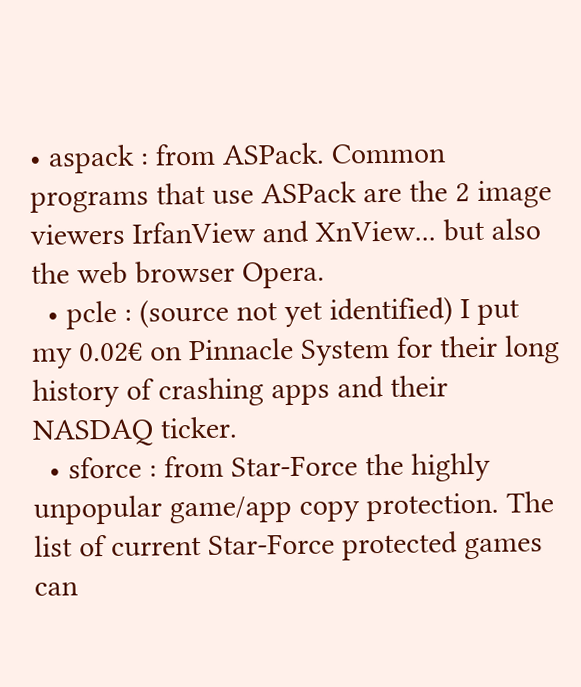• aspack : from ASPack. Common programs that use ASPack are the 2 image viewers IrfanView and XnView... but also the web browser Opera.
  • pcle : (source not yet identified) I put my 0.02€ on Pinnacle System for their long history of crashing apps and their NASDAQ ticker.
  • sforce : from Star-Force the highly unpopular game/app copy protection. The list of current Star-Force protected games can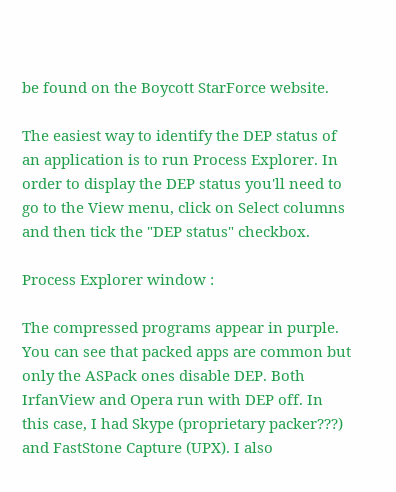be found on the Boycott StarForce website.

The easiest way to identify the DEP status of an application is to run Process Explorer. In order to display the DEP status you'll need to go to the View menu, click on Select columns and then tick the "DEP status" checkbox.

Process Explorer window :

The compressed programs appear in purple. You can see that packed apps are common but only the ASPack ones disable DEP. Both IrfanView and Opera run with DEP off. In this case, I had Skype (proprietary packer???) and FastStone Capture (UPX). I also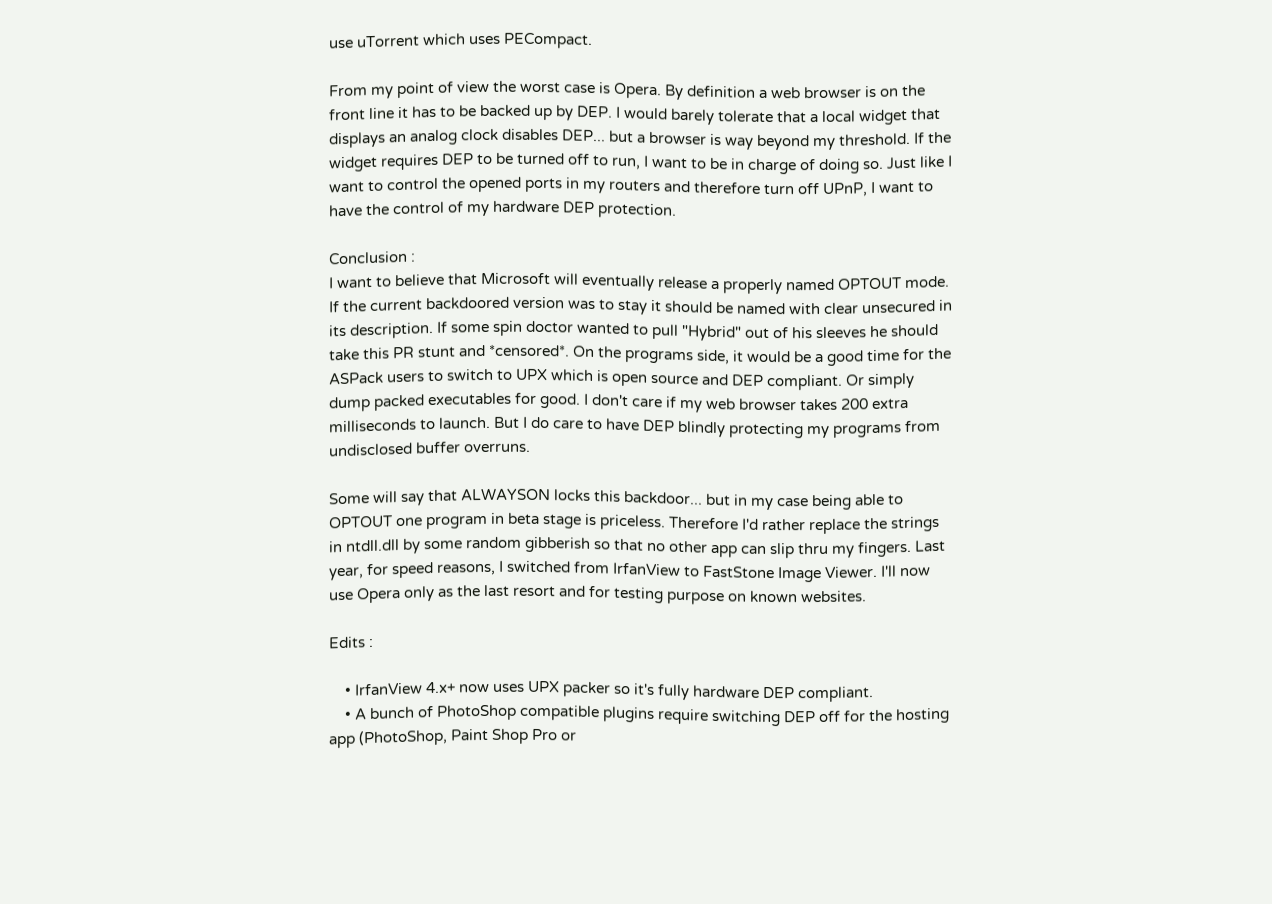use uTorrent which uses PECompact.

From my point of view the worst case is Opera. By definition a web browser is on the front line it has to be backed up by DEP. I would barely tolerate that a local widget that displays an analog clock disables DEP... but a browser is way beyond my threshold. If the widget requires DEP to be turned off to run, I want to be in charge of doing so. Just like I want to control the opened ports in my routers and therefore turn off UPnP, I want to have the control of my hardware DEP protection.

Conclusion :
I want to believe that Microsoft will eventually release a properly named OPTOUT mode. If the current backdoored version was to stay it should be named with clear unsecured in its description. If some spin doctor wanted to pull "Hybrid" out of his sleeves he should take this PR stunt and *censored*. On the programs side, it would be a good time for the ASPack users to switch to UPX which is open source and DEP compliant. Or simply dump packed executables for good. I don't care if my web browser takes 200 extra milliseconds to launch. But I do care to have DEP blindly protecting my programs from undisclosed buffer overruns.

Some will say that ALWAYSON locks this backdoor... but in my case being able to OPTOUT one program in beta stage is priceless. Therefore I'd rather replace the strings in ntdll.dll by some random gibberish so that no other app can slip thru my fingers. Last year, for speed reasons, I switched from IrfanView to FastStone Image Viewer. I'll now use Opera only as the last resort and for testing purpose on known websites.

Edits :

    • IrfanView 4.x+ now uses UPX packer so it's fully hardware DEP compliant.
    • A bunch of PhotoShop compatible plugins require switching DEP off for the hosting app (PhotoShop, Paint Shop Pro or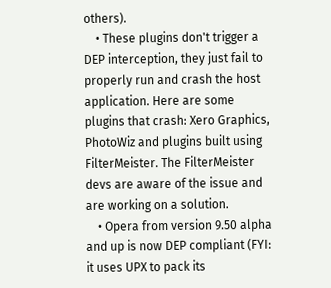others).
    • These plugins don't trigger a DEP interception, they just fail to properly run and crash the host application. Here are some plugins that crash: Xero Graphics, PhotoWiz and plugins built using FilterMeister. The FilterMeister devs are aware of the issue and are working on a solution.
    • Opera from version 9.50 alpha and up is now DEP compliant (FYI: it uses UPX to pack its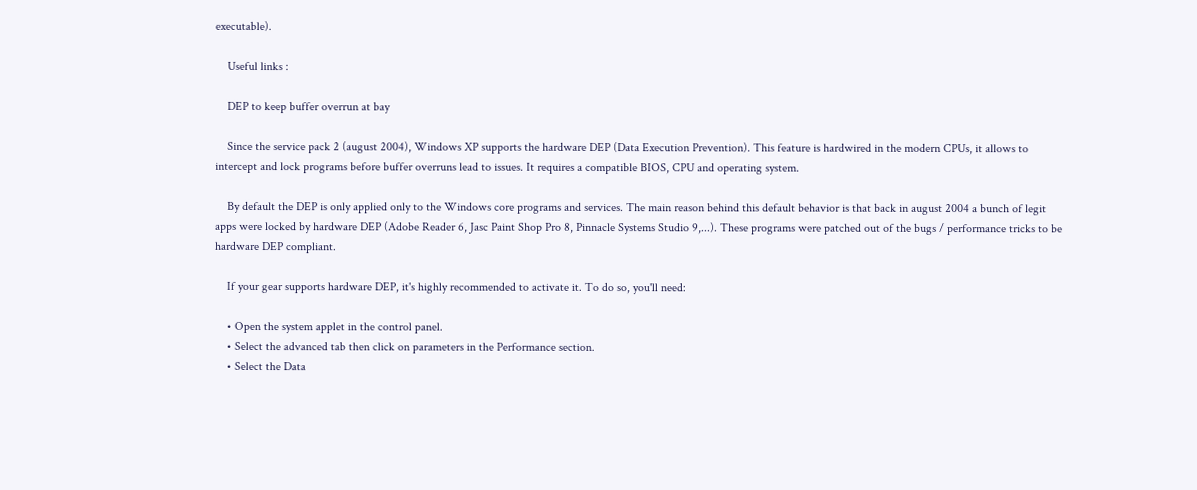executable).

    Useful links :

    DEP to keep buffer overrun at bay

    Since the service pack 2 (august 2004), Windows XP supports the hardware DEP (Data Execution Prevention). This feature is hardwired in the modern CPUs, it allows to intercept and lock programs before buffer overruns lead to issues. It requires a compatible BIOS, CPU and operating system.

    By default the DEP is only applied only to the Windows core programs and services. The main reason behind this default behavior is that back in august 2004 a bunch of legit apps were locked by hardware DEP (Adobe Reader 6, Jasc Paint Shop Pro 8, Pinnacle Systems Studio 9,...). These programs were patched out of the bugs / performance tricks to be hardware DEP compliant.

    If your gear supports hardware DEP, it's highly recommended to activate it. To do so, you'll need:

    • Open the system applet in the control panel.
    • Select the advanced tab then click on parameters in the Performance section.
    • Select the Data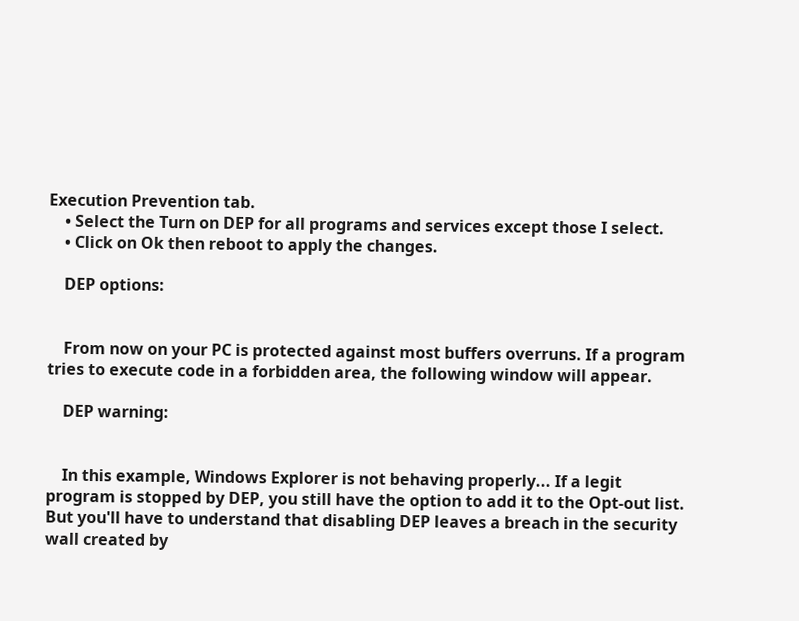Execution Prevention tab.
    • Select the Turn on DEP for all programs and services except those I select.
    • Click on Ok then reboot to apply the changes.

    DEP options:


    From now on your PC is protected against most buffers overruns. If a program tries to execute code in a forbidden area, the following window will appear.

    DEP warning:


    In this example, Windows Explorer is not behaving properly... If a legit program is stopped by DEP, you still have the option to add it to the Opt-out list. But you'll have to understand that disabling DEP leaves a breach in the security wall created by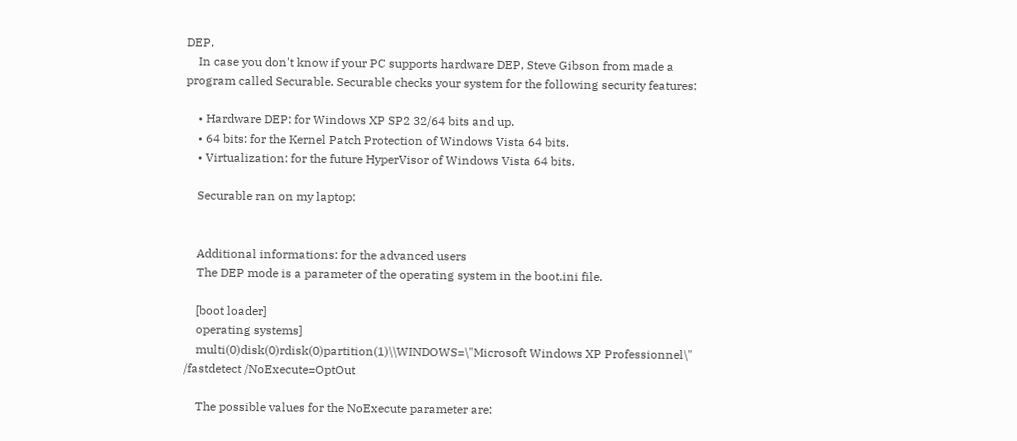DEP.
    In case you don't know if your PC supports hardware DEP, Steve Gibson from made a program called Securable. Securable checks your system for the following security features:

    • Hardware DEP: for Windows XP SP2 32/64 bits and up.
    • 64 bits: for the Kernel Patch Protection of Windows Vista 64 bits.
    • Virtualization: for the future HyperVisor of Windows Vista 64 bits.

    Securable ran on my laptop:


    Additional informations: for the advanced users
    The DEP mode is a parameter of the operating system in the boot.ini file.

    [boot loader]
    operating systems]
    multi(0)disk(0)rdisk(0)partition(1)\\WINDOWS=\"Microsoft Windows XP Professionnel\" /fastdetect /NoExecute=OptOut

    The possible values for the NoExecute parameter are: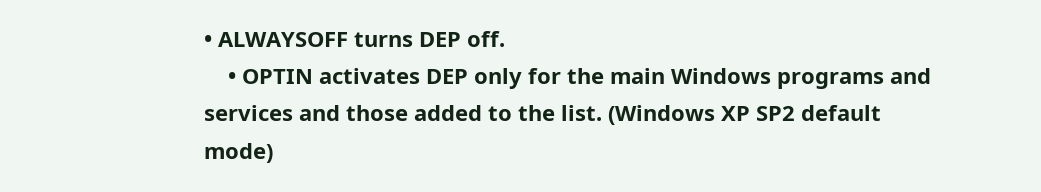• ALWAYSOFF turns DEP off.
    • OPTIN activates DEP only for the main Windows programs and services and those added to the list. (Windows XP SP2 default mode)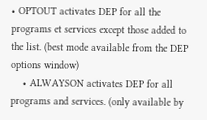• OPTOUT activates DEP for all the programs et services except those added to the list. (best mode available from the DEP options window)
    • ALWAYSON activates DEP for all programs and services. (only available by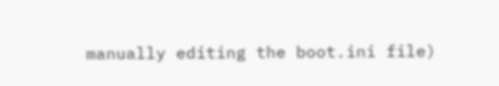manually editing the boot.ini file)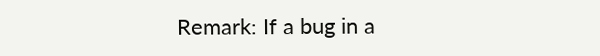Remark: If a bug in a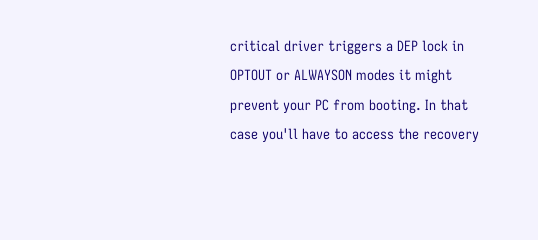critical driver triggers a DEP lock in OPTOUT or ALWAYSON modes it might prevent your PC from booting. In that case you'll have to access the recovery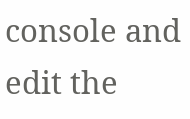console and edit the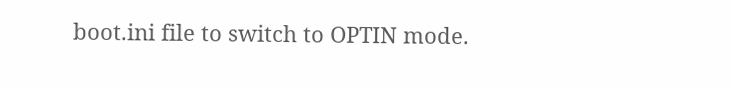boot.ini file to switch to OPTIN mode.